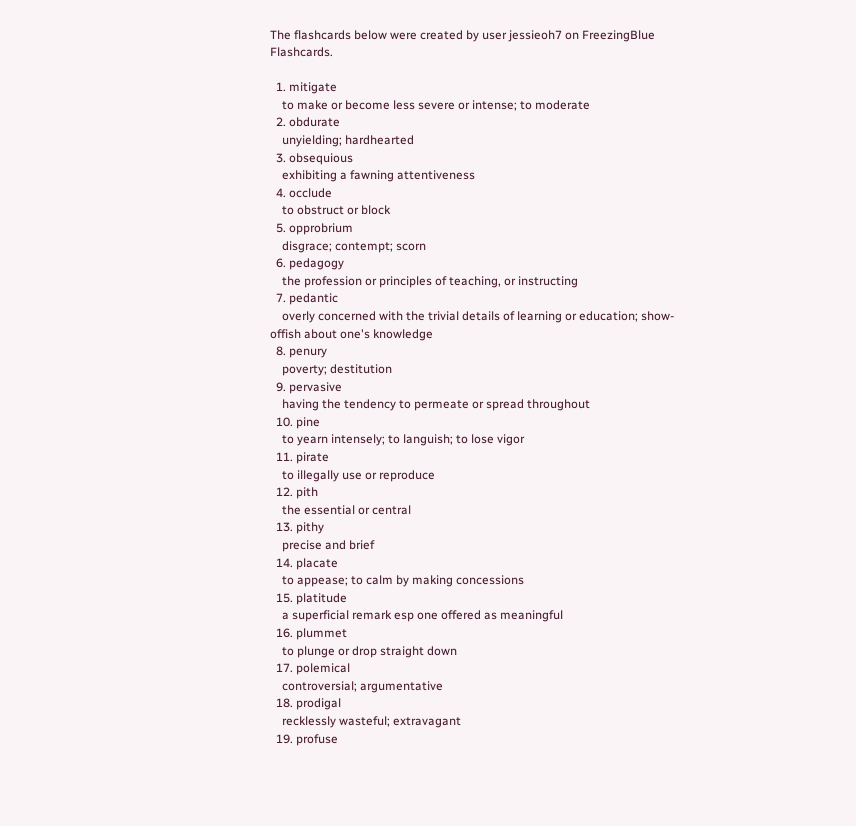The flashcards below were created by user jessieoh7 on FreezingBlue Flashcards.

  1. mitigate
    to make or become less severe or intense; to moderate
  2. obdurate
    unyielding; hardhearted
  3. obsequious
    exhibiting a fawning attentiveness
  4. occlude
    to obstruct or block
  5. opprobrium
    disgrace; contempt; scorn
  6. pedagogy
    the profession or principles of teaching, or instructing
  7. pedantic
    overly concerned with the trivial details of learning or education; show-offish about one's knowledge
  8. penury
    poverty; destitution
  9. pervasive
    having the tendency to permeate or spread throughout
  10. pine
    to yearn intensely; to languish; to lose vigor
  11. pirate
    to illegally use or reproduce
  12. pith
    the essential or central
  13. pithy
    precise and brief
  14. placate
    to appease; to calm by making concessions
  15. platitude
    a superficial remark esp one offered as meaningful
  16. plummet
    to plunge or drop straight down
  17. polemical
    controversial; argumentative
  18. prodigal
    recklessly wasteful; extravagant
  19. profuse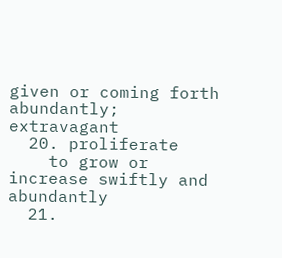given or coming forth abundantly; extravagant
  20. proliferate
    to grow or increase swiftly and abundantly
  21.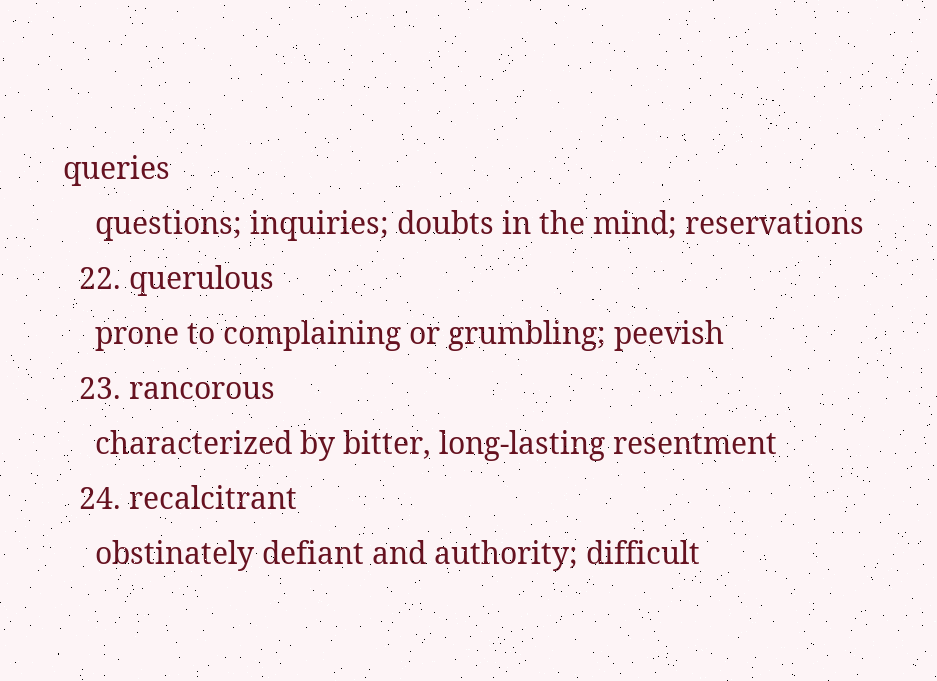queries
    questions; inquiries; doubts in the mind; reservations
  22. querulous
    prone to complaining or grumbling; peevish
  23. rancorous
    characterized by bitter, long-lasting resentment
  24. recalcitrant
    obstinately defiant and authority; difficult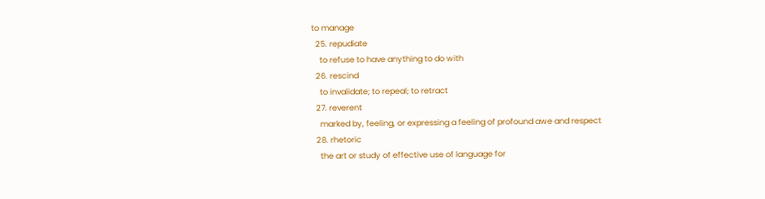to manage
  25. repudiate
    to refuse to have anything to do with
  26. rescind
    to invalidate; to repeal; to retract
  27. reverent
    marked by, feeling, or expressing a feeling of profound awe and respect
  28. rhetoric
    the art or study of effective use of language for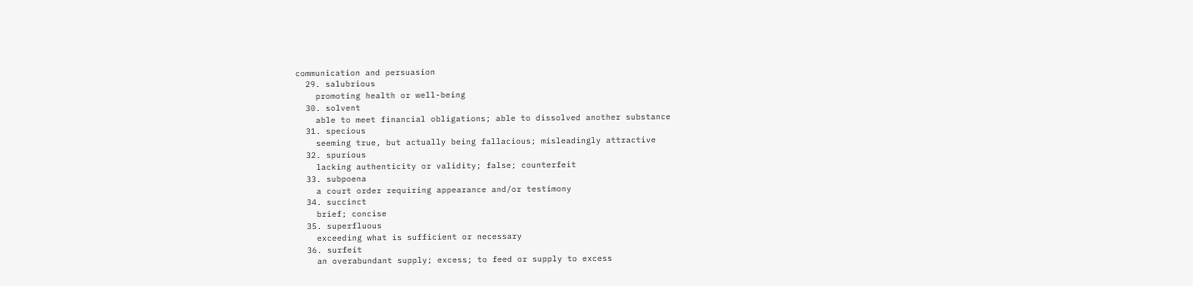communication and persuasion
  29. salubrious
    promoting health or well-being
  30. solvent
    able to meet financial obligations; able to dissolved another substance
  31. specious
    seeming true, but actually being fallacious; misleadingly attractive
  32. spurious
    lacking authenticity or validity; false; counterfeit
  33. subpoena
    a court order requiring appearance and/or testimony
  34. succinct
    brief; concise
  35. superfluous
    exceeding what is sufficient or necessary
  36. surfeit
    an overabundant supply; excess; to feed or supply to excess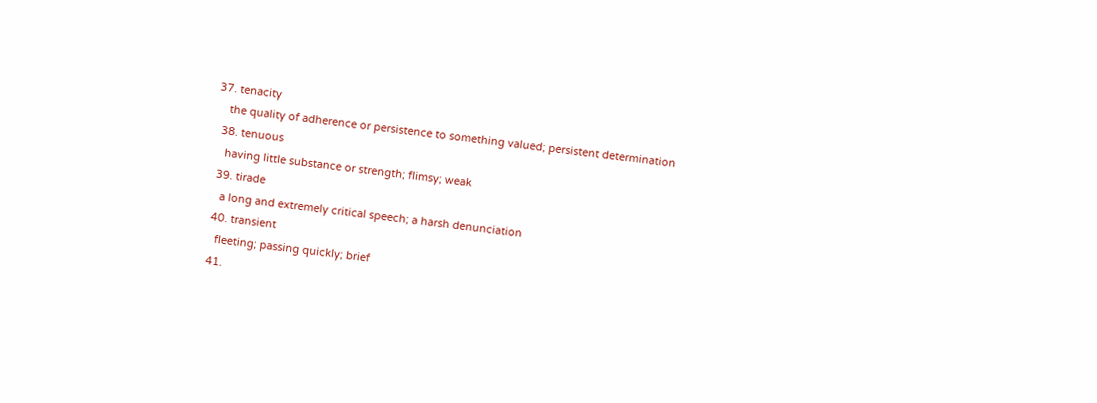37. tenacity
    the quality of adherence or persistence to something valued; persistent determination
  38. tenuous
    having little substance or strength; flimsy; weak
  39. tirade
    a long and extremely critical speech; a harsh denunciation
  40. transient
    fleeting; passing quickly; brief
  41.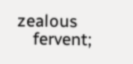zealous
    fervent;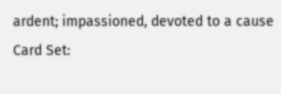ardent; impassioned, devoted to a cause
Card Set: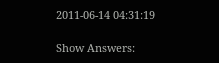2011-06-14 04:31:19

Show Answers: